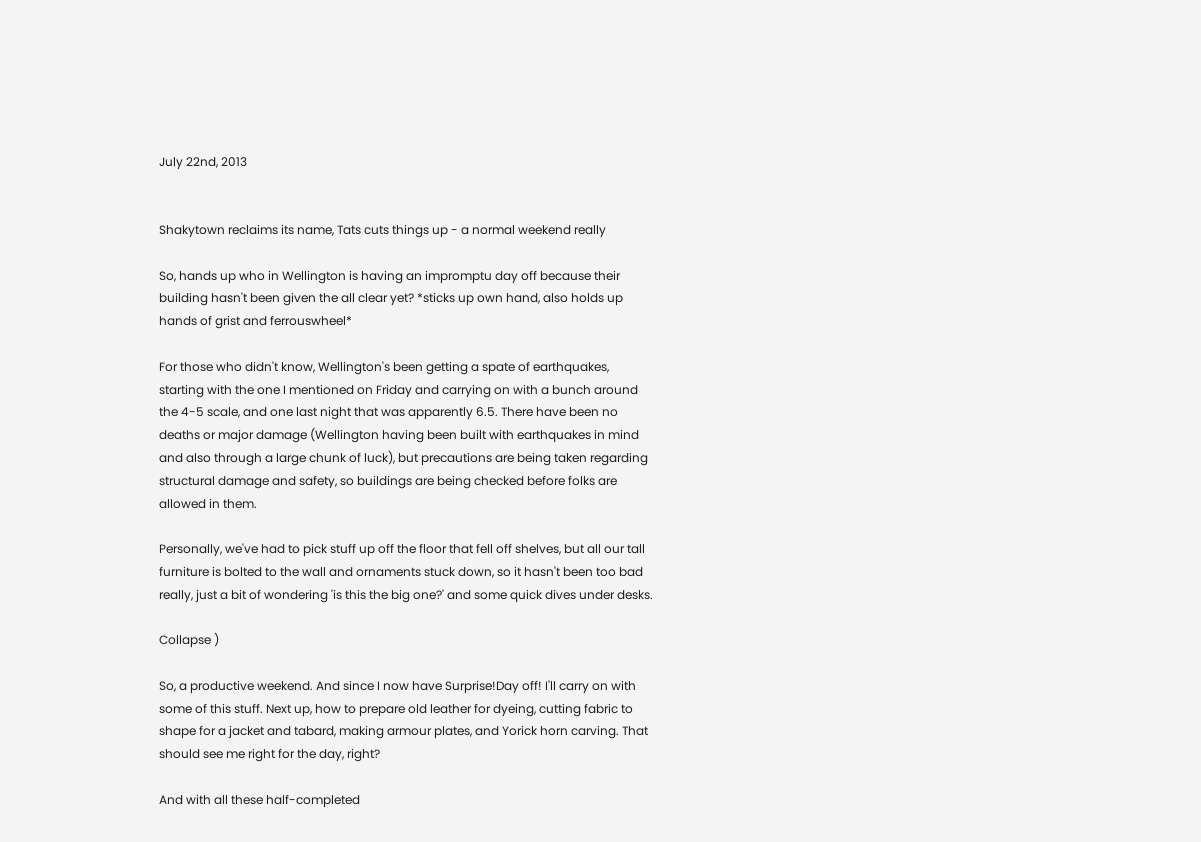July 22nd, 2013


Shakytown reclaims its name, Tats cuts things up - a normal weekend really

So, hands up who in Wellington is having an impromptu day off because their building hasn't been given the all clear yet? *sticks up own hand, also holds up hands of grist and ferrouswheel*

For those who didn't know, Wellington's been getting a spate of earthquakes, starting with the one I mentioned on Friday and carrying on with a bunch around the 4-5 scale, and one last night that was apparently 6.5. There have been no deaths or major damage (Wellington having been built with earthquakes in mind and also through a large chunk of luck), but precautions are being taken regarding structural damage and safety, so buildings are being checked before folks are allowed in them.

Personally, we've had to pick stuff up off the floor that fell off shelves, but all our tall furniture is bolted to the wall and ornaments stuck down, so it hasn't been too bad really, just a bit of wondering 'is this the big one?' and some quick dives under desks.

Collapse )

So, a productive weekend. And since I now have Surprise!Day off! I'll carry on with some of this stuff. Next up, how to prepare old leather for dyeing, cutting fabric to shape for a jacket and tabard, making armour plates, and Yorick horn carving. That should see me right for the day, right?

And with all these half-completed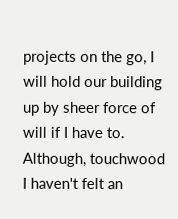projects on the go, I will hold our building up by sheer force of will if I have to. Although, touchwood I haven't felt an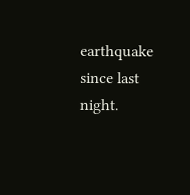earthquake since last night.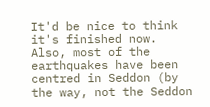It'd be nice to think it's finished now. Also, most of the earthquakes have been centred in Seddon (by the way, not the Seddon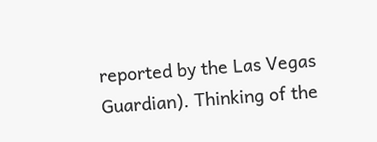reported by the Las Vegas Guardian). Thinking of the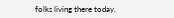folks living there today.